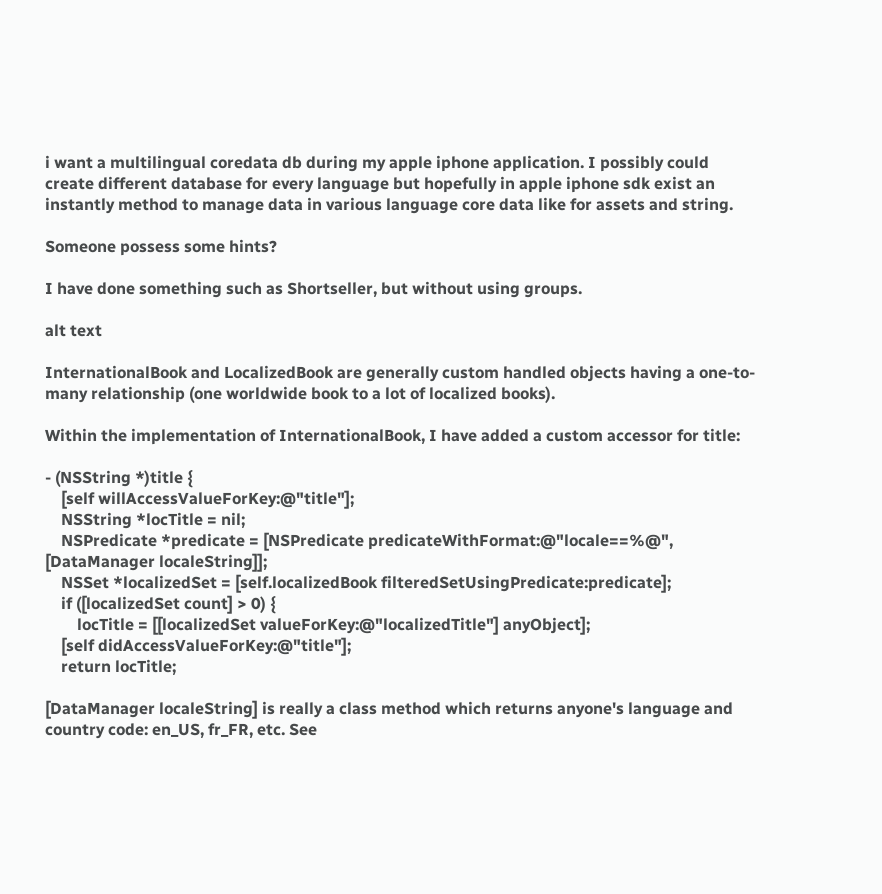i want a multilingual coredata db during my apple iphone application. I possibly could create different database for every language but hopefully in apple iphone sdk exist an instantly method to manage data in various language core data like for assets and string.

Someone possess some hints?

I have done something such as Shortseller, but without using groups.

alt text

InternationalBook and LocalizedBook are generally custom handled objects having a one-to-many relationship (one worldwide book to a lot of localized books).

Within the implementation of InternationalBook, I have added a custom accessor for title:

- (NSString *)title {
    [self willAccessValueForKey:@"title"];
    NSString *locTitle = nil;
    NSPredicate *predicate = [NSPredicate predicateWithFormat:@"locale==%@", [DataManager localeString]];
    NSSet *localizedSet = [self.localizedBook filteredSetUsingPredicate:predicate];
    if ([localizedSet count] > 0) {
        locTitle = [[localizedSet valueForKey:@"localizedTitle"] anyObject];
    [self didAccessValueForKey:@"title"];
    return locTitle;

[DataManager localeString] is really a class method which returns anyone's language and country code: en_US, fr_FR, etc. See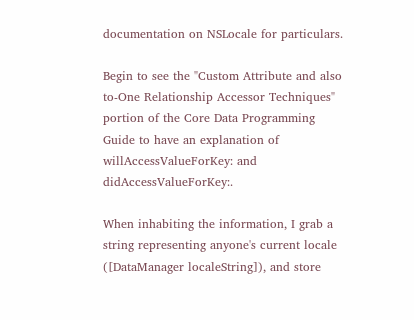documentation on NSLocale for particulars.

Begin to see the "Custom Attribute and also to-One Relationship Accessor Techniques" portion of the Core Data Programming Guide to have an explanation of willAccessValueForKey: and didAccessValueForKey:.

When inhabiting the information, I grab a string representing anyone's current locale ([DataManager localeString]), and store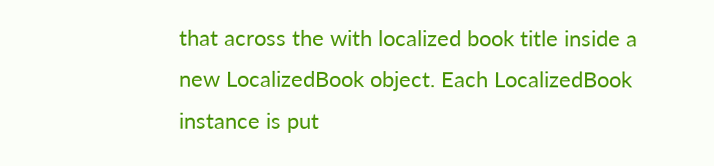that across the with localized book title inside a new LocalizedBook object. Each LocalizedBook instance is put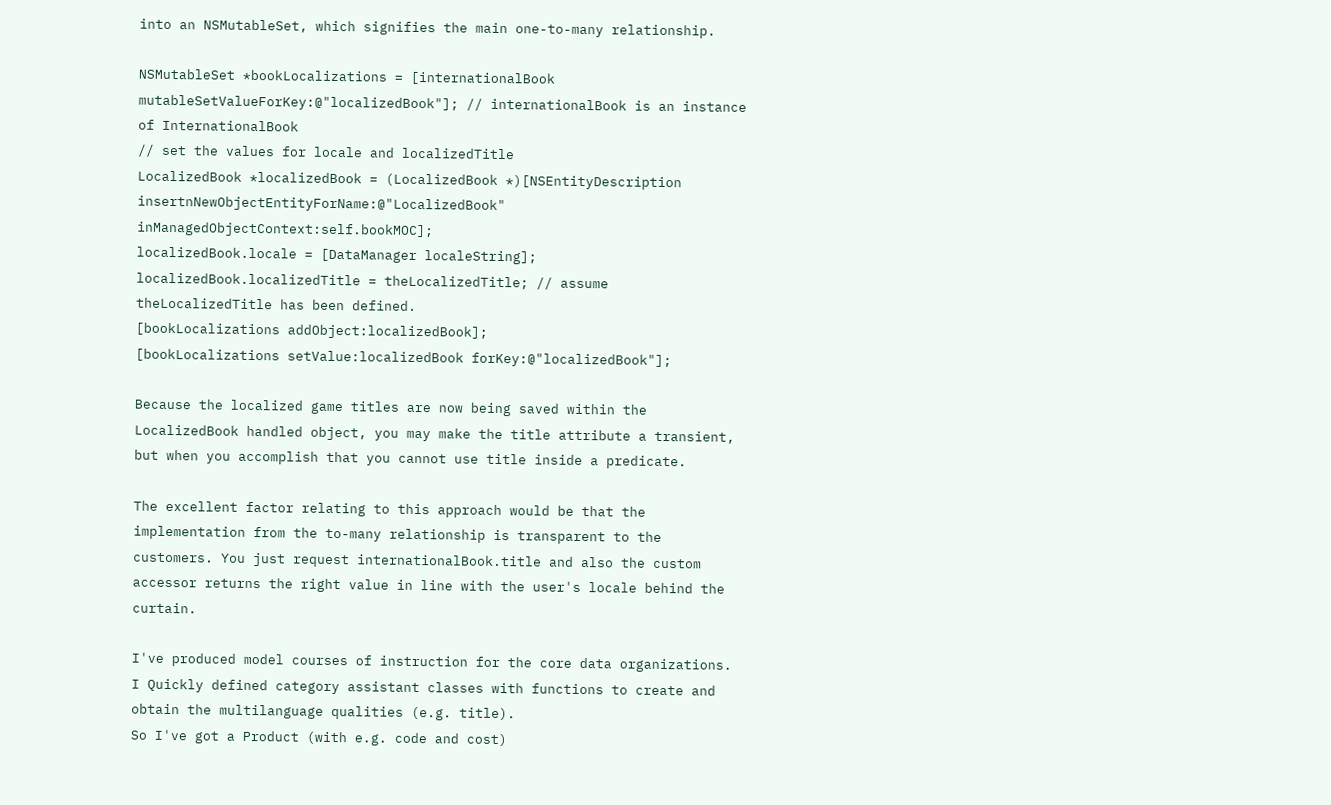into an NSMutableSet, which signifies the main one-to-many relationship.

NSMutableSet *bookLocalizations = [internationalBook mutableSetValueForKey:@"localizedBook"]; // internationalBook is an instance of InternationalBook
// set the values for locale and localizedTitle
LocalizedBook *localizedBook = (LocalizedBook *)[NSEntityDescription insertnNewObjectEntityForName:@"LocalizedBook" inManagedObjectContext:self.bookMOC];
localizedBook.locale = [DataManager localeString];
localizedBook.localizedTitle = theLocalizedTitle; // assume theLocalizedTitle has been defined.
[bookLocalizations addObject:localizedBook];
[bookLocalizations setValue:localizedBook forKey:@"localizedBook"];

Because the localized game titles are now being saved within the LocalizedBook handled object, you may make the title attribute a transient, but when you accomplish that you cannot use title inside a predicate.

The excellent factor relating to this approach would be that the implementation from the to-many relationship is transparent to the customers. You just request internationalBook.title and also the custom accessor returns the right value in line with the user's locale behind the curtain.

I've produced model courses of instruction for the core data organizations.
I Quickly defined category assistant classes with functions to create and obtain the multilanguage qualities (e.g. title).
So I've got a Product (with e.g. code and cost)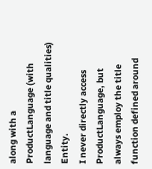along with a ProductLanguage (with language and title qualities) Entity.
I never directly access ProductLanguage, but always employ the title function defined around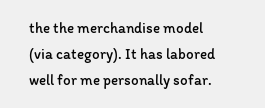the the merchandise model (via category). It has labored well for me personally sofar.